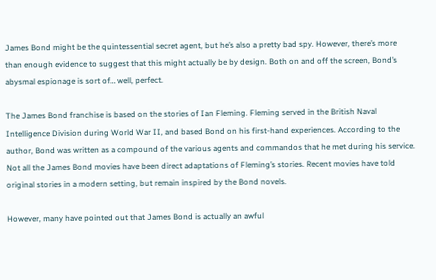James Bond might be the quintessential secret agent, but he’s also a pretty bad spy. However, there’s more than enough evidence to suggest that this might actually be by design. Both on and off the screen, Bond’s abysmal espionage is sort of… well, perfect.

The James Bond franchise is based on the stories of Ian Fleming. Fleming served in the British Naval Intelligence Division during World War II, and based Bond on his first-hand experiences. According to the author, Bond was written as a compound of the various agents and commandos that he met during his service. Not all the James Bond movies have been direct adaptations of Fleming’s stories. Recent movies have told original stories in a modern setting, but remain inspired by the Bond novels.

However, many have pointed out that James Bond is actually an awful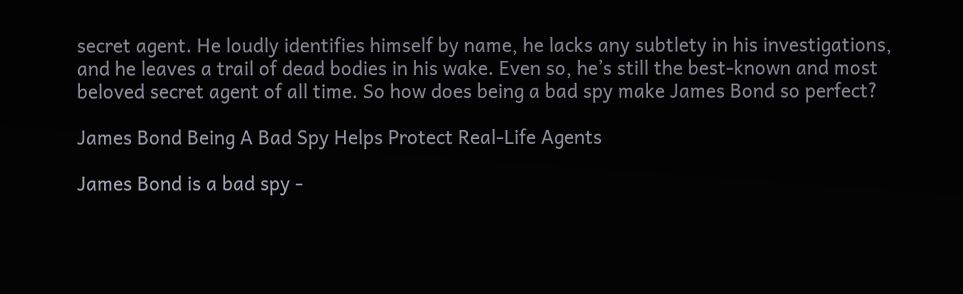secret agent. He loudly identifies himself by name, he lacks any subtlety in his investigations, and he leaves a trail of dead bodies in his wake. Even so, he’s still the best-known and most beloved secret agent of all time. So how does being a bad spy make James Bond so perfect?

James Bond Being A Bad Spy Helps Protect Real-Life Agents

James Bond is a bad spy -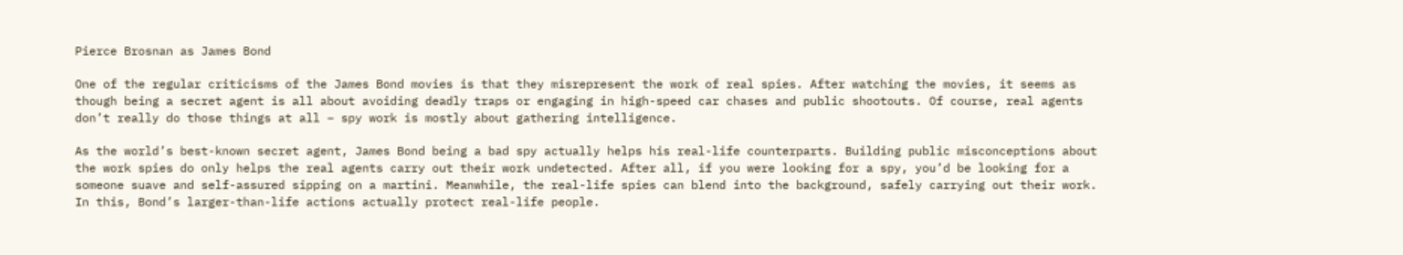Pierce Brosnan as James Bond

One of the regular criticisms of the James Bond movies is that they misrepresent the work of real spies. After watching the movies, it seems as though being a secret agent is all about avoiding deadly traps or engaging in high-speed car chases and public shootouts. Of course, real agents don’t really do those things at all – spy work is mostly about gathering intelligence.

As the world’s best-known secret agent, James Bond being a bad spy actually helps his real-life counterparts. Building public misconceptions about the work spies do only helps the real agents carry out their work undetected. After all, if you were looking for a spy, you’d be looking for a someone suave and self-assured sipping on a martini. Meanwhile, the real-life spies can blend into the background, safely carrying out their work. In this, Bond’s larger-than-life actions actually protect real-life people.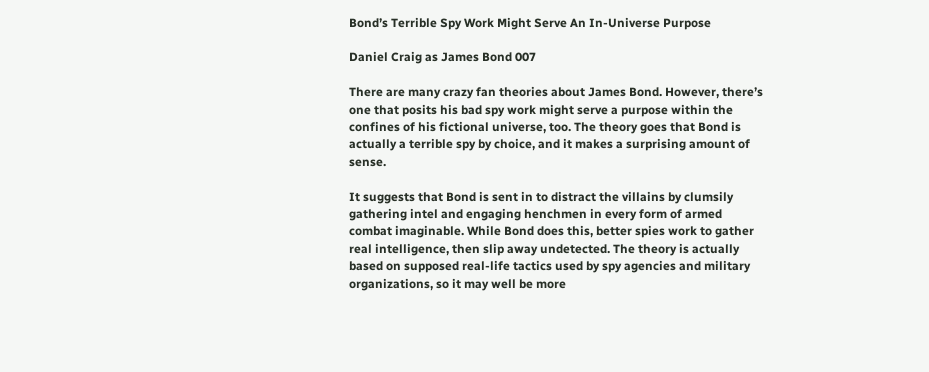Bond’s Terrible Spy Work Might Serve An In-Universe Purpose

Daniel Craig as James Bond 007

There are many crazy fan theories about James Bond. However, there’s one that posits his bad spy work might serve a purpose within the confines of his fictional universe, too. The theory goes that Bond is actually a terrible spy by choice, and it makes a surprising amount of sense.

It suggests that Bond is sent in to distract the villains by clumsily gathering intel and engaging henchmen in every form of armed combat imaginable. While Bond does this, better spies work to gather real intelligence, then slip away undetected. The theory is actually based on supposed real-life tactics used by spy agencies and military organizations, so it may well be more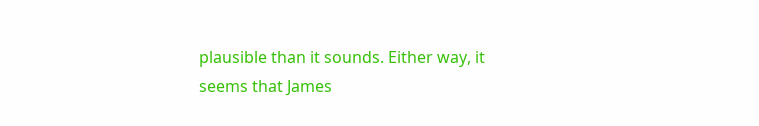plausible than it sounds. Either way, it seems that James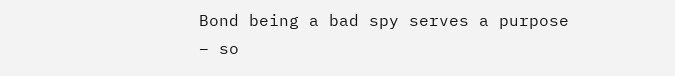Bond being a bad spy serves a purpose – so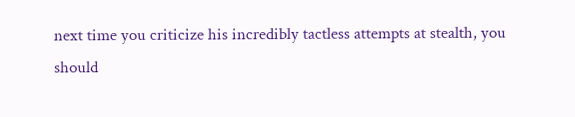next time you criticize his incredibly tactless attempts at stealth, you should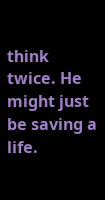think twice. He might just be saving a life.